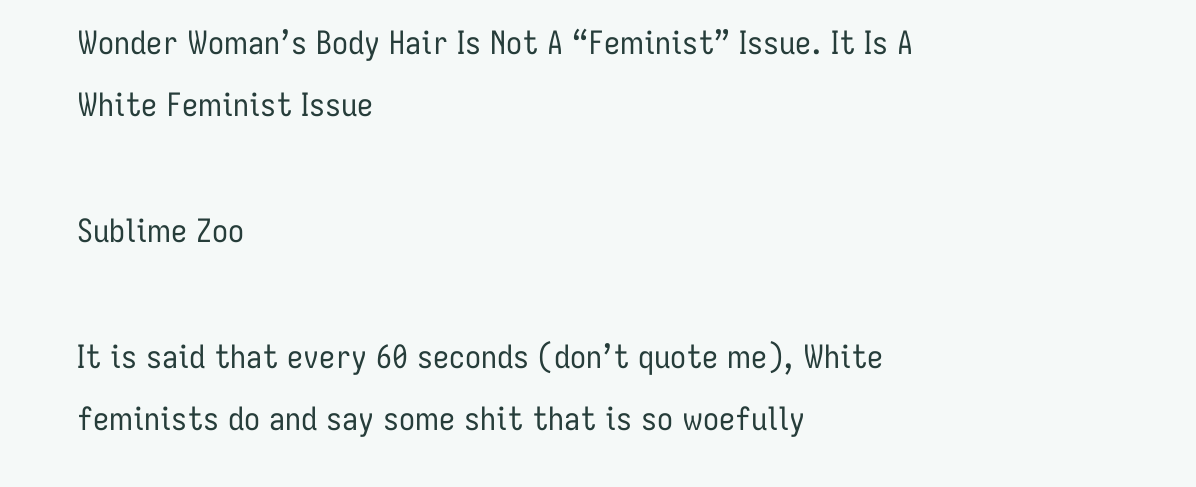Wonder Woman’s Body Hair Is Not A “Feminist” Issue. It Is A White Feminist Issue

Sublime Zoo

It is said that every 60 seconds (don’t quote me), White feminists do and say some shit that is so woefully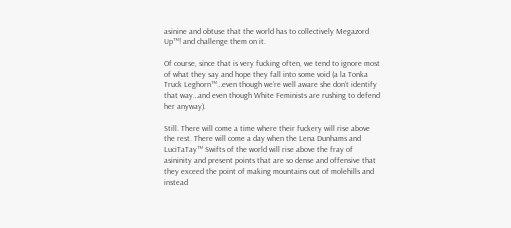asinine and obtuse that the world has to collectively Megazord Up™! and challenge them on it.

Of course, since that is very fucking often, we tend to ignore most of what they say and hope they fall into some void (a la Tonka Truck Leghorn™…even though we’re well aware she don’t identify that way…and even though White Feminists are rushing to defend her anyway).

Still. There will come a time where their fuckery will rise above the rest. There will come a day when the Lena Dunhams and LuciTaTay™ Swifts of the world will rise above the fray of asininity and present points that are so dense and offensive that they exceed the point of making mountains out of molehills and instead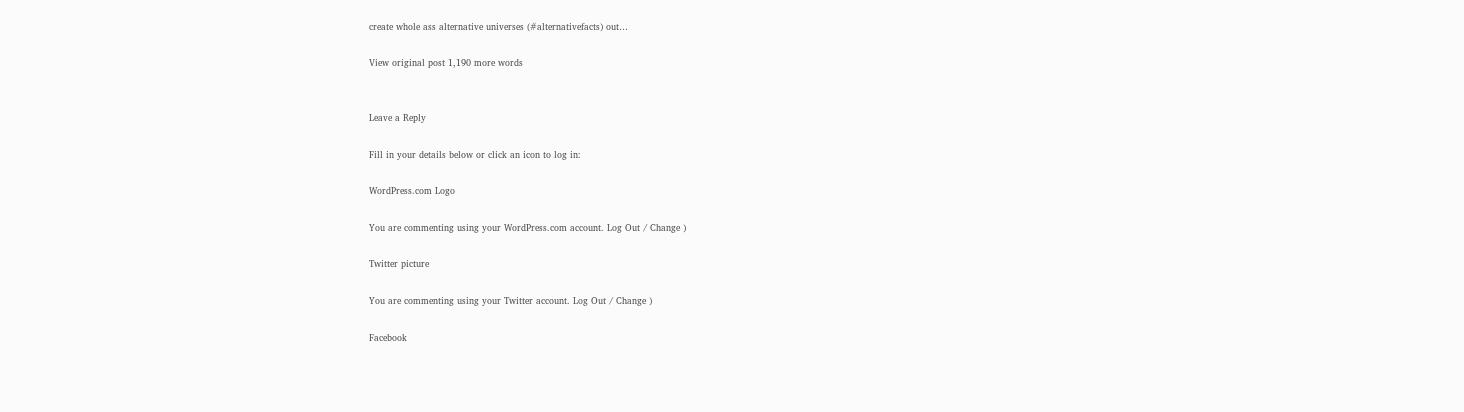create whole ass alternative universes (#alternativefacts) out…

View original post 1,190 more words


Leave a Reply

Fill in your details below or click an icon to log in:

WordPress.com Logo

You are commenting using your WordPress.com account. Log Out / Change )

Twitter picture

You are commenting using your Twitter account. Log Out / Change )

Facebook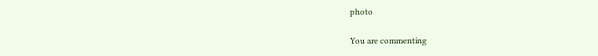photo

You are commenting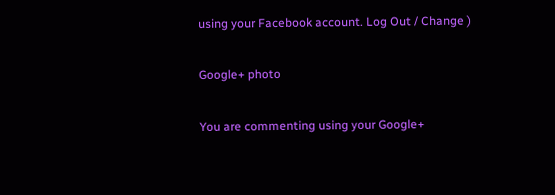using your Facebook account. Log Out / Change )

Google+ photo

You are commenting using your Google+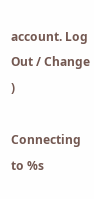account. Log Out / Change )

Connecting to %s